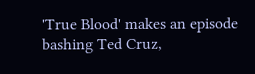'True Blood' makes an episode bashing Ted Cruz,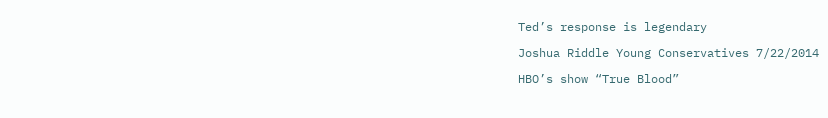Ted’s response is legendary

Joshua Riddle Young Conservatives 7/22/2014

HBO’s show “True Blood”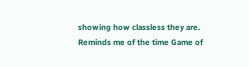showing how classless they are. Reminds me of the time Game of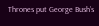Thrones put George Bush’s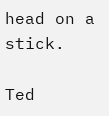head on a stick.

Ted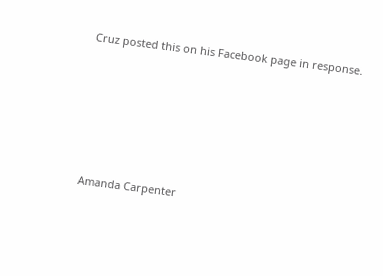Cruz posted this on his Facebook page in response.






Amanda Carpenter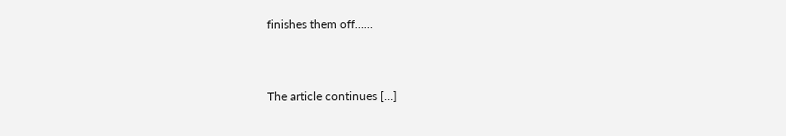finishes them off……



The article continues […]